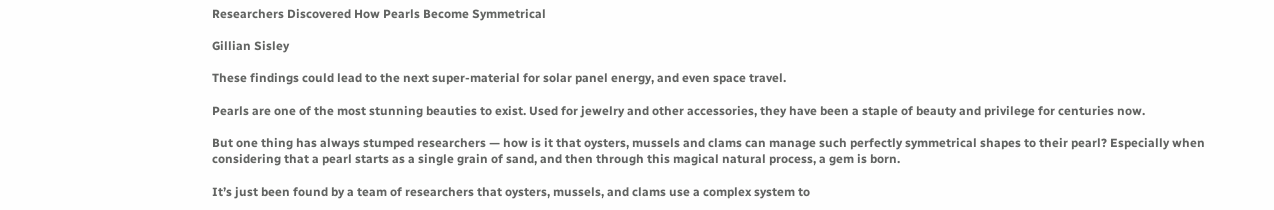Researchers Discovered How Pearls Become Symmetrical

Gillian Sisley

These findings could lead to the next super-material for solar panel energy, and even space travel.

Pearls are one of the most stunning beauties to exist. Used for jewelry and other accessories, they have been a staple of beauty and privilege for centuries now.

But one thing has always stumped researchers — how is it that oysters, mussels and clams can manage such perfectly symmetrical shapes to their pearl? Especially when considering that a pearl starts as a single grain of sand, and then through this magical natural process, a gem is born.

It’s just been found by a team of researchers that oysters, mussels, and clams use a complex system to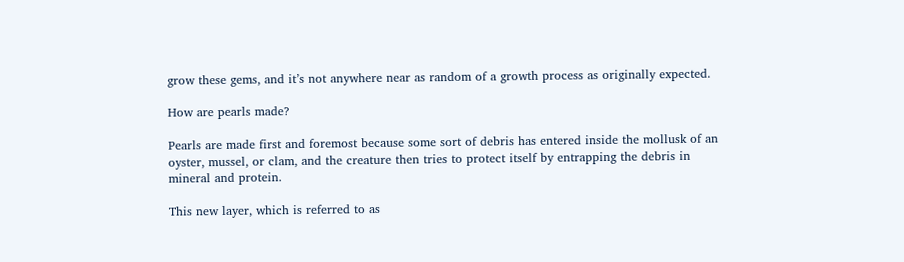grow these gems, and it’s not anywhere near as random of a growth process as originally expected.

How are pearls made?

Pearls are made first and foremost because some sort of debris has entered inside the mollusk of an oyster, mussel, or clam, and the creature then tries to protect itself by entrapping the debris in mineral and protein.

This new layer, which is referred to as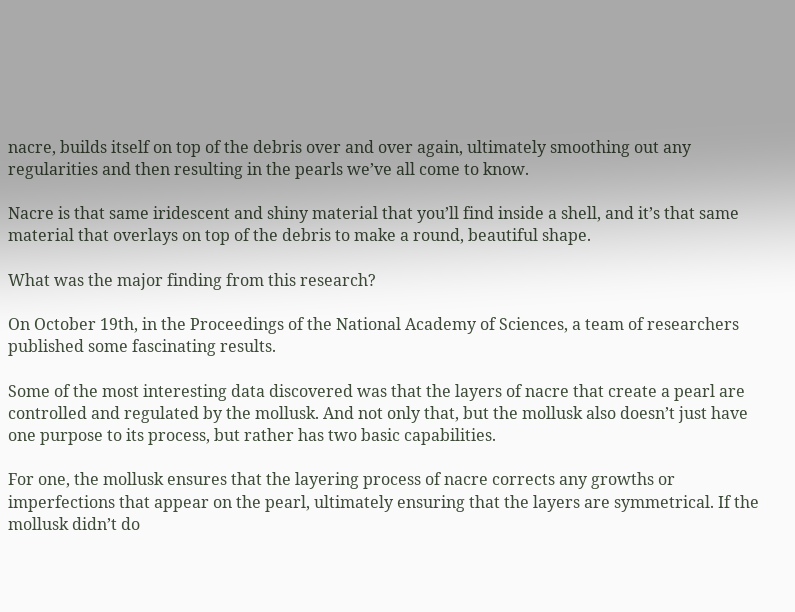nacre, builds itself on top of the debris over and over again, ultimately smoothing out any regularities and then resulting in the pearls we’ve all come to know.

Nacre is that same iridescent and shiny material that you’ll find inside a shell, and it’s that same material that overlays on top of the debris to make a round, beautiful shape.

What was the major finding from this research?

On October 19th, in the Proceedings of the National Academy of Sciences, a team of researchers published some fascinating results.

Some of the most interesting data discovered was that the layers of nacre that create a pearl are controlled and regulated by the mollusk. And not only that, but the mollusk also doesn’t just have one purpose to its process, but rather has two basic capabilities.

For one, the mollusk ensures that the layering process of nacre corrects any growths or imperfections that appear on the pearl, ultimately ensuring that the layers are symmetrical. If the mollusk didn’t do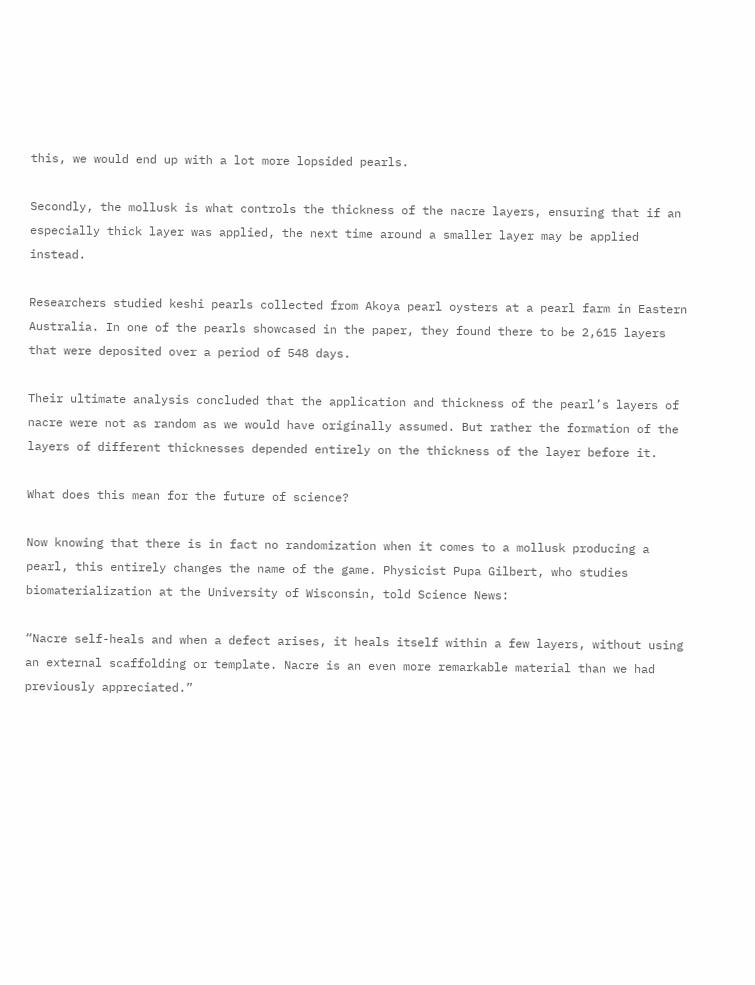this, we would end up with a lot more lopsided pearls.

Secondly, the mollusk is what controls the thickness of the nacre layers, ensuring that if an especially thick layer was applied, the next time around a smaller layer may be applied instead.

Researchers studied keshi pearls collected from Akoya pearl oysters at a pearl farm in Eastern Australia. In one of the pearls showcased in the paper, they found there to be 2,615 layers that were deposited over a period of 548 days.

Their ultimate analysis concluded that the application and thickness of the pearl’s layers of nacre were not as random as we would have originally assumed. But rather the formation of the layers of different thicknesses depended entirely on the thickness of the layer before it.

What does this mean for the future of science?

Now knowing that there is in fact no randomization when it comes to a mollusk producing a pearl, this entirely changes the name of the game. Physicist Pupa Gilbert, who studies biomaterialization at the University of Wisconsin, told Science News:

“Nacre self-heals and when a defect arises, it heals itself within a few layers, without using an external scaffolding or template. Nacre is an even more remarkable material than we had previously appreciated.”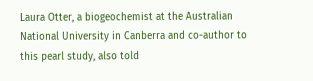Laura Otter, a biogeochemist at the Australian National University in Canberra and co-author to this pearl study, also told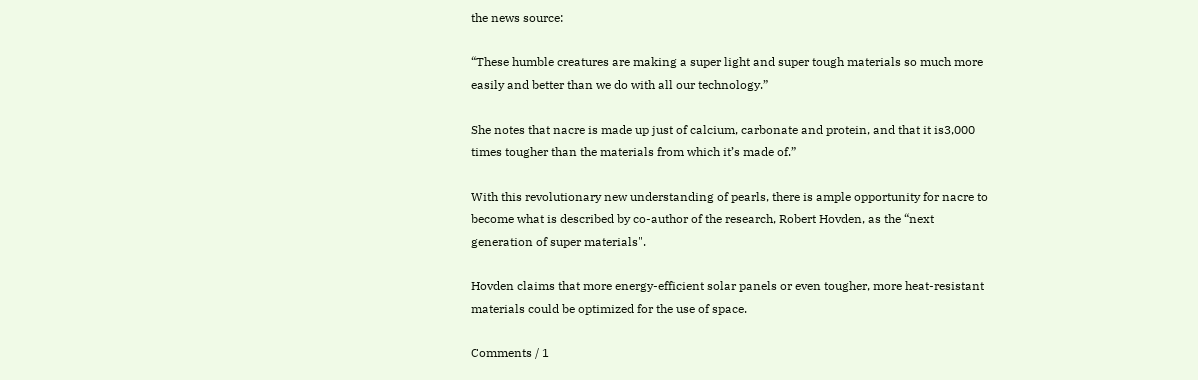the news source:

“These humble creatures are making a super light and super tough materials so much more easily and better than we do with all our technology.”

She notes that nacre is made up just of calcium, carbonate and protein, and that it is3,000 times tougher than the materials from which it’s made of.”

With this revolutionary new understanding of pearls, there is ample opportunity for nacre to become what is described by co-author of the research, Robert Hovden, as the “next generation of super materials".

Hovden claims that more energy-efficient solar panels or even tougher, more heat-resistant materials could be optimized for the use of space.

Comments / 1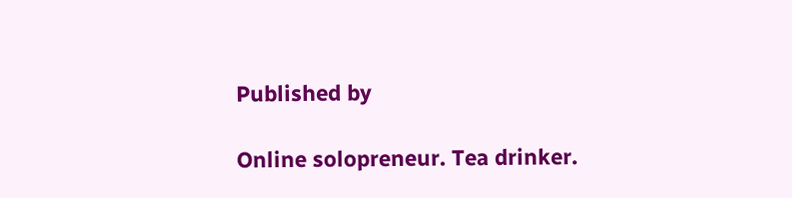Published by

Online solopreneur. Tea drinker.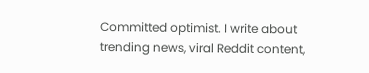Committed optimist. I write about trending news, viral Reddit content,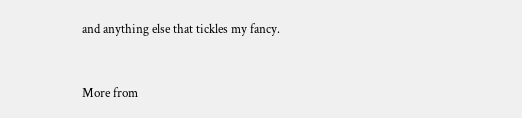and anything else that tickles my fancy.


More from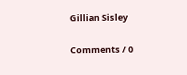Gillian Sisley

Comments / 0